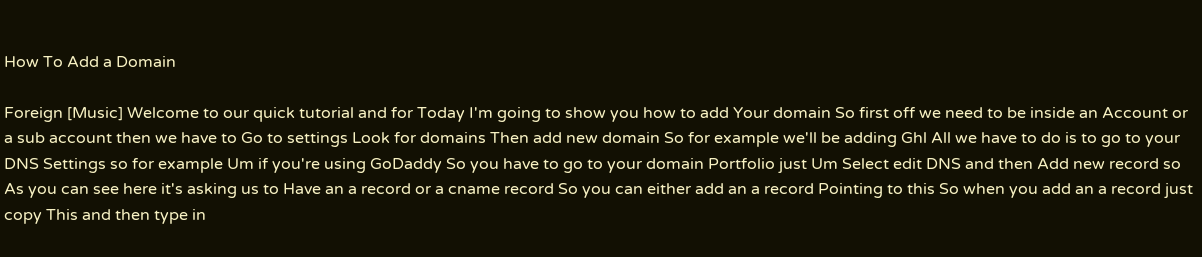How To Add a Domain

Foreign [Music] Welcome to our quick tutorial and for Today I'm going to show you how to add Your domain So first off we need to be inside an Account or a sub account then we have to Go to settings Look for domains Then add new domain So for example we'll be adding Ghl All we have to do is to go to your DNS Settings so for example Um if you're using GoDaddy So you have to go to your domain Portfolio just Um Select edit DNS and then Add new record so As you can see here it's asking us to Have an a record or a cname record So you can either add an a record Pointing to this So when you add an a record just copy This and then type in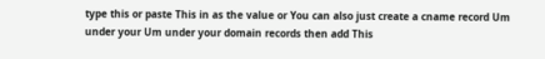type this or paste This in as the value or You can also just create a cname record Um under your Um under your domain records then add This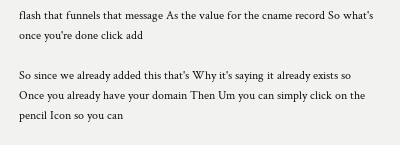flash that funnels that message As the value for the cname record So what's once you're done click add

So since we already added this that's Why it's saying it already exists so Once you already have your domain Then Um you can simply click on the pencil Icon so you can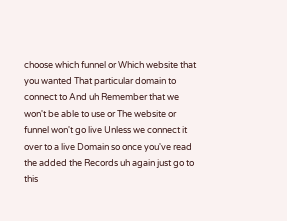choose which funnel or Which website that you wanted That particular domain to connect to And uh Remember that we won't be able to use or The website or funnel won't go live Unless we connect it over to a live Domain so once you've read the added the Records uh again just go to this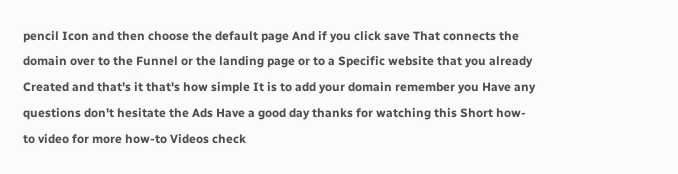pencil Icon and then choose the default page And if you click save That connects the domain over to the Funnel or the landing page or to a Specific website that you already Created and that's it that's how simple It is to add your domain remember you Have any questions don't hesitate the Ads Have a good day thanks for watching this Short how-to video for more how-to Videos check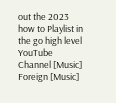out the 2023 how to Playlist in the go high level YouTube Channel [Music] Foreign [Music]